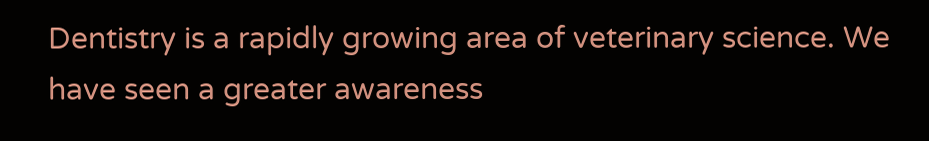Dentistry is a rapidly growing area of veterinary science. We have seen a greater awareness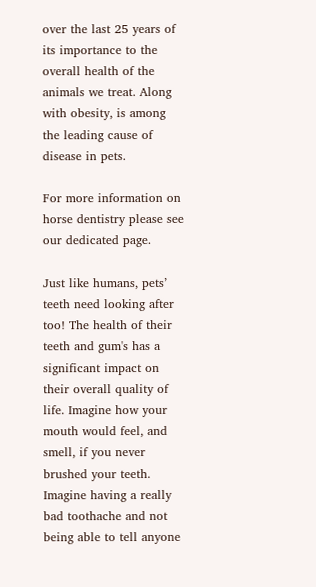over the last 25 years of its importance to the overall health of the animals we treat. Along with obesity, is among the leading cause of disease in pets.

For more information on horse dentistry please see our dedicated page.

Just like humans, pets’ teeth need looking after too! The health of their teeth and gum's has a significant impact on their overall quality of life. Imagine how your mouth would feel, and smell, if you never brushed your teeth. Imagine having a really bad toothache and not being able to tell anyone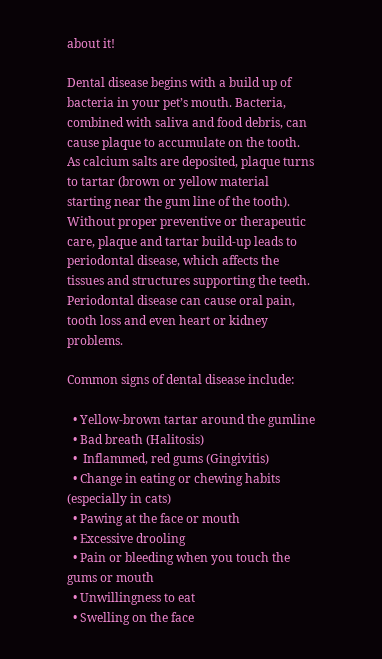about it!

Dental disease begins with a build up of bacteria in your pet’s mouth. Bacteria, combined with saliva and food debris, can cause plaque to accumulate on the tooth. As calcium salts are deposited, plaque turns to tartar (brown or yellow material starting near the gum line of the tooth). Without proper preventive or therapeutic care, plaque and tartar build-up leads to periodontal disease, which affects the tissues and structures supporting the teeth. Periodontal disease can cause oral pain, tooth loss and even heart or kidney problems.

Common signs of dental disease include:

  • Yellow-brown tartar around the gumline
  • Bad breath (Halitosis)
  •  Inflammed, red gums (Gingivitis)
  • Change in eating or chewing habits (especially in cats)
  • Pawing at the face or mouth
  • Excessive drooling
  • Pain or bleeding when you touch the gums or mouth
  • Unwillingness to eat
  • Swelling on the face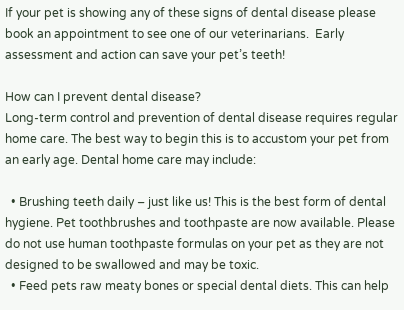If your pet is showing any of these signs of dental disease please book an appointment to see one of our veterinarians.  Early assessment and action can save your pet’s teeth!

How can I prevent dental disease?
Long-term control and prevention of dental disease requires regular home care. The best way to begin this is to accustom your pet from an early age. Dental home care may include:

  • Brushing teeth daily – just like us! This is the best form of dental hygiene. Pet toothbrushes and toothpaste are now available. Please do not use human toothpaste formulas on your pet as they are not designed to be swallowed and may be toxic.
  • Feed pets raw meaty bones or special dental diets. This can help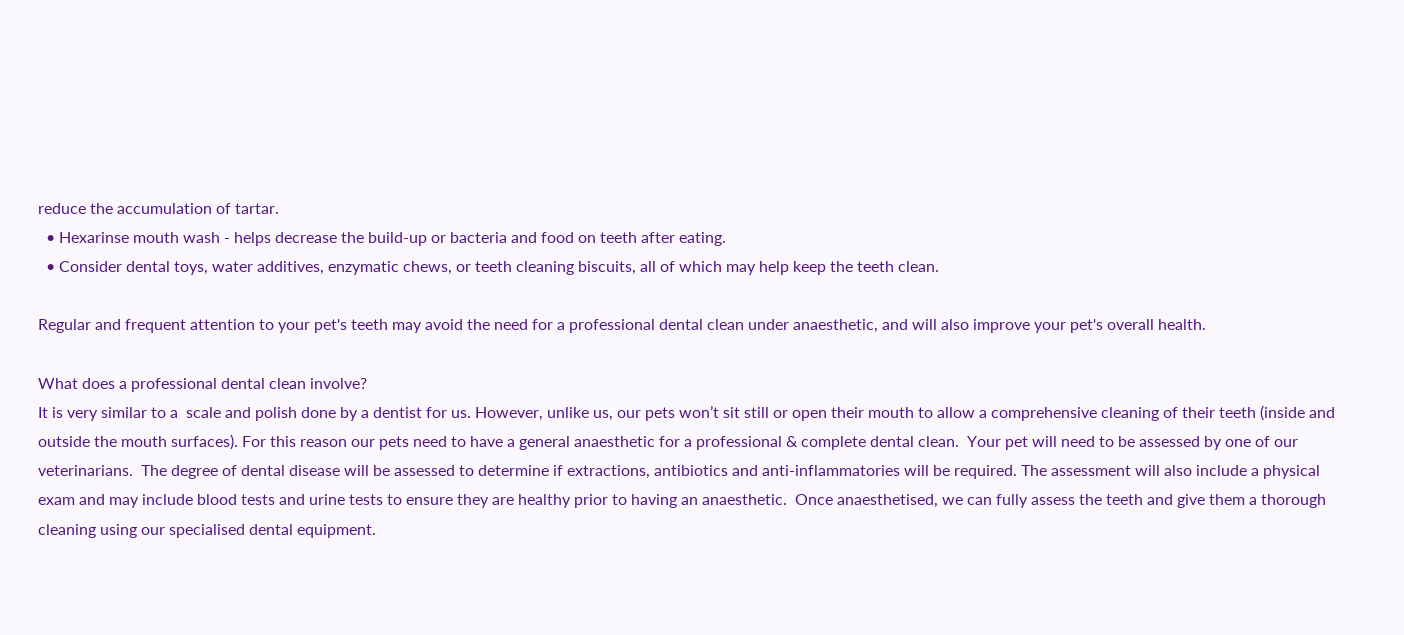reduce the accumulation of tartar.
  • Hexarinse mouth wash - helps decrease the build-up or bacteria and food on teeth after eating.
  • Consider dental toys, water additives, enzymatic chews, or teeth cleaning biscuits, all of which may help keep the teeth clean.

Regular and frequent attention to your pet's teeth may avoid the need for a professional dental clean under anaesthetic, and will also improve your pet's overall health.

What does a professional dental clean involve?
It is very similar to a  scale and polish done by a dentist for us. However, unlike us, our pets won’t sit still or open their mouth to allow a comprehensive cleaning of their teeth (inside and outside the mouth surfaces). For this reason our pets need to have a general anaesthetic for a professional & complete dental clean.  Your pet will need to be assessed by one of our veterinarians.  The degree of dental disease will be assessed to determine if extractions, antibiotics and anti-inflammatories will be required. The assessment will also include a physical exam and may include blood tests and urine tests to ensure they are healthy prior to having an anaesthetic.  Once anaesthetised, we can fully assess the teeth and give them a thorough cleaning using our specialised dental equipment.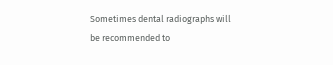Sometimes dental radiographs will be recommended to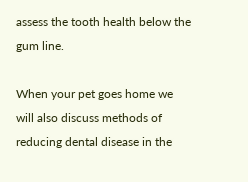assess the tooth health below the gum line.

When your pet goes home we will also discuss methods of reducing dental disease in the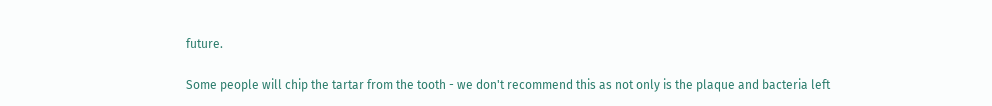future.

Some people will chip the tartar from the tooth - we don't recommend this as not only is the plaque and bacteria left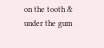on the tooth & under the gum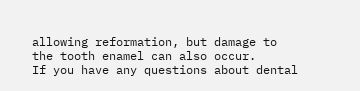allowing reformation, but damage to the tooth enamel can also occur.
If you have any questions about dental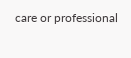care or professional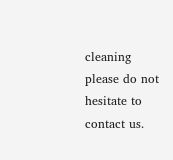cleaning please do not hesitate to contact us.